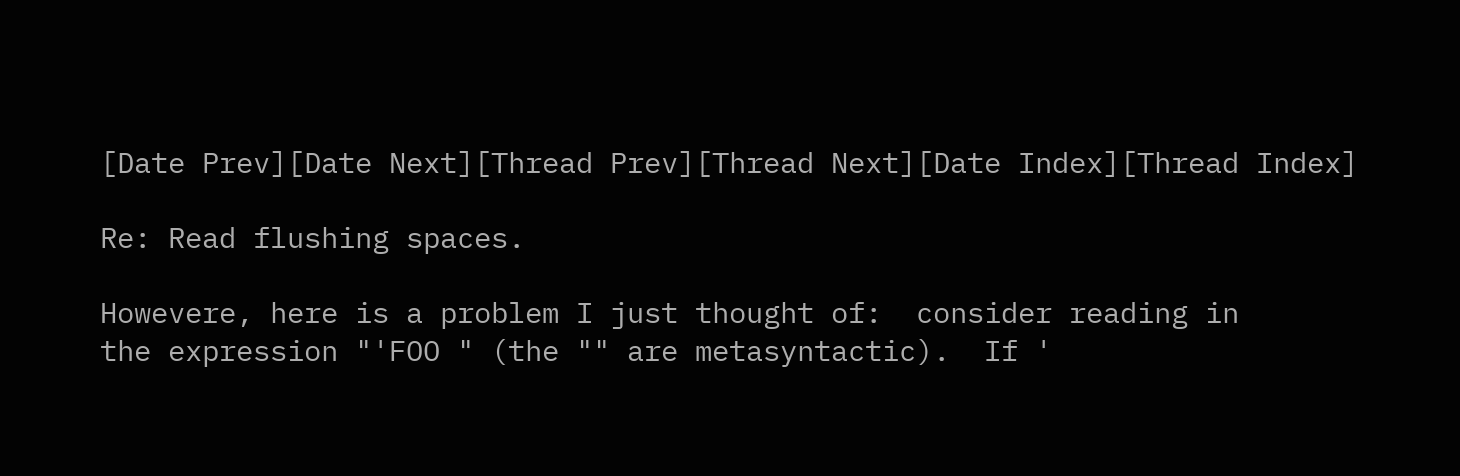[Date Prev][Date Next][Thread Prev][Thread Next][Date Index][Thread Index]

Re: Read flushing spaces.

Howevere, here is a problem I just thought of:  consider reading in
the expression "'FOO " (the "" are metasyntactic).  If '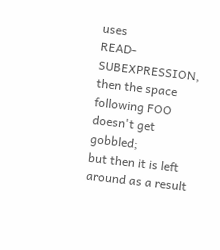uses
READ-SUBEXPRESSION, then the space following FOO doesn't get gobbled;
but then it is left around as a result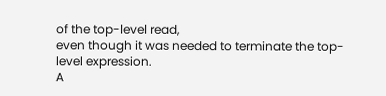of the top-level read,
even though it was needed to terminate the top-level expression.
A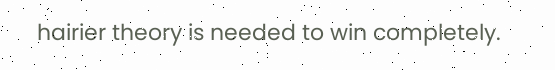hairier theory is needed to win completely.